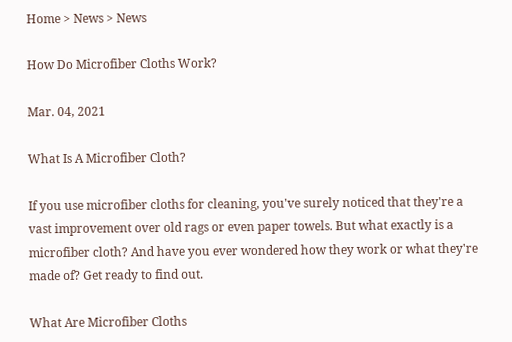Home > News > News

How Do Microfiber Cloths Work?

Mar. 04, 2021

What Is A Microfiber Cloth?

If you use microfiber cloths for cleaning, you've surely noticed that they're a vast improvement over old rags or even paper towels. But what exactly is a microfiber cloth? And have you ever wondered how they work or what they're made of? Get ready to find out.

What Are Microfiber Cloths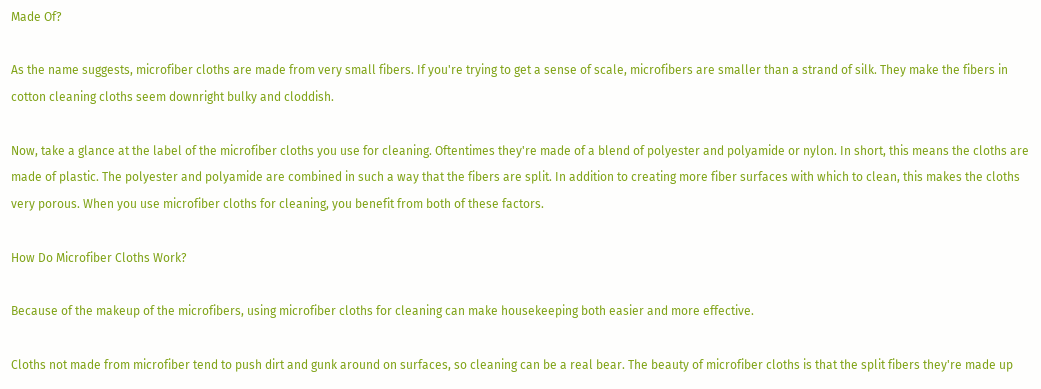Made Of?

As the name suggests, microfiber cloths are made from very small fibers. If you're trying to get a sense of scale, microfibers are smaller than a strand of silk. They make the fibers in cotton cleaning cloths seem downright bulky and cloddish.

Now, take a glance at the label of the microfiber cloths you use for cleaning. Oftentimes they're made of a blend of polyester and polyamide or nylon. In short, this means the cloths are made of plastic. The polyester and polyamide are combined in such a way that the fibers are split. In addition to creating more fiber surfaces with which to clean, this makes the cloths very porous. When you use microfiber cloths for cleaning, you benefit from both of these factors.

How Do Microfiber Cloths Work?

Because of the makeup of the microfibers, using microfiber cloths for cleaning can make housekeeping both easier and more effective.

Cloths not made from microfiber tend to push dirt and gunk around on surfaces, so cleaning can be a real bear. The beauty of microfiber cloths is that the split fibers they're made up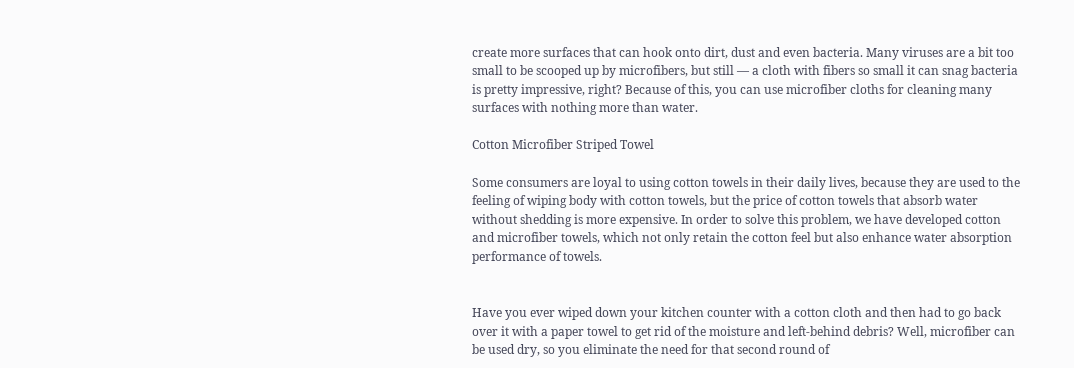create more surfaces that can hook onto dirt, dust and even bacteria. Many viruses are a bit too small to be scooped up by microfibers, but still — a cloth with fibers so small it can snag bacteria is pretty impressive, right? Because of this, you can use microfiber cloths for cleaning many surfaces with nothing more than water.

Cotton Microfiber Striped Towel

Some consumers are loyal to using cotton towels in their daily lives, because they are used to the feeling of wiping body with cotton towels, but the price of cotton towels that absorb water without shedding is more expensive. In order to solve this problem, we have developed cotton and microfiber towels, which not only retain the cotton feel but also enhance water absorption performance of towels.


Have you ever wiped down your kitchen counter with a cotton cloth and then had to go back over it with a paper towel to get rid of the moisture and left-behind debris? Well, microfiber can be used dry, so you eliminate the need for that second round of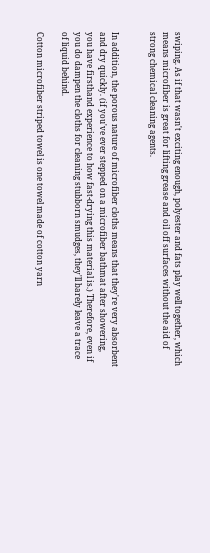swiping. As if that wasn't exciting enough, polyester and fats play well together, which means microfiber is great for lifting grease and oil off surfaces without the aid of strong chemical cleaning agents.


In addition, the porous nature of microfiber cloths means that they're very absorbent and dry quickly. (if you've ever stepped on a microfiber bathmat after showering, you have firsthand experience to how fast-drying this material is.) Therefore, even if you do dampen the cloths for cleaning stubborn smudges, they'll barely leave a trace of liquid behind.

Cotton microfiber striped towel is one towel made of cotton yarn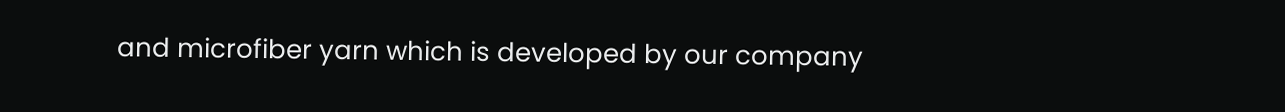and microfiber yarn which is developed by our company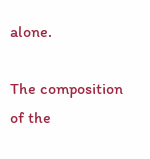alone.

The composition of the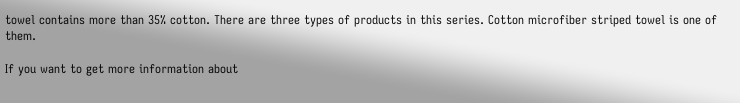towel contains more than 35% cotton. There are three types of products in this series. Cotton microfiber striped towel is one of them.

If you want to get more information about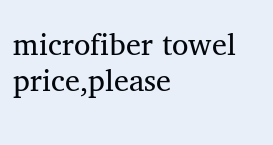microfiber towel price,please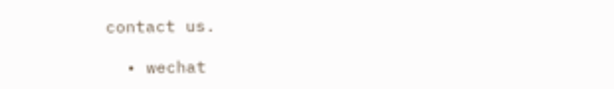contact us.

  • wechat